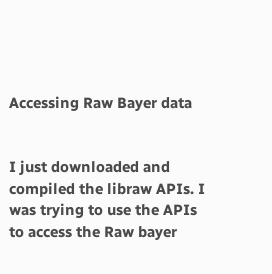Accessing Raw Bayer data


I just downloaded and compiled the libraw APIs. I was trying to use the APIs to access the Raw bayer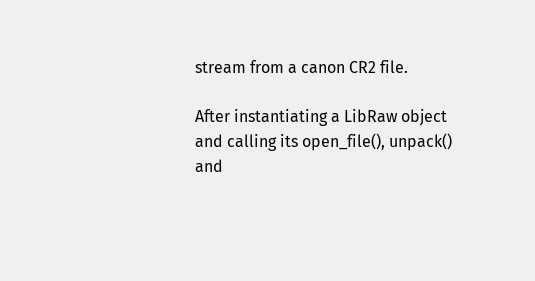stream from a canon CR2 file.

After instantiating a LibRaw object and calling its open_file(), unpack() and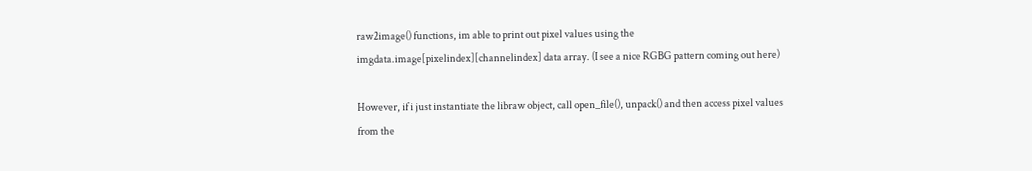raw2image() functions, im able to print out pixel values using the imgdata.image[pixelindex][channelindex] data array. (I see a nice RGBG pattern coming out here)

However, if i just instantiate the libraw object, call open_file(), unpack() and then access pixel values from the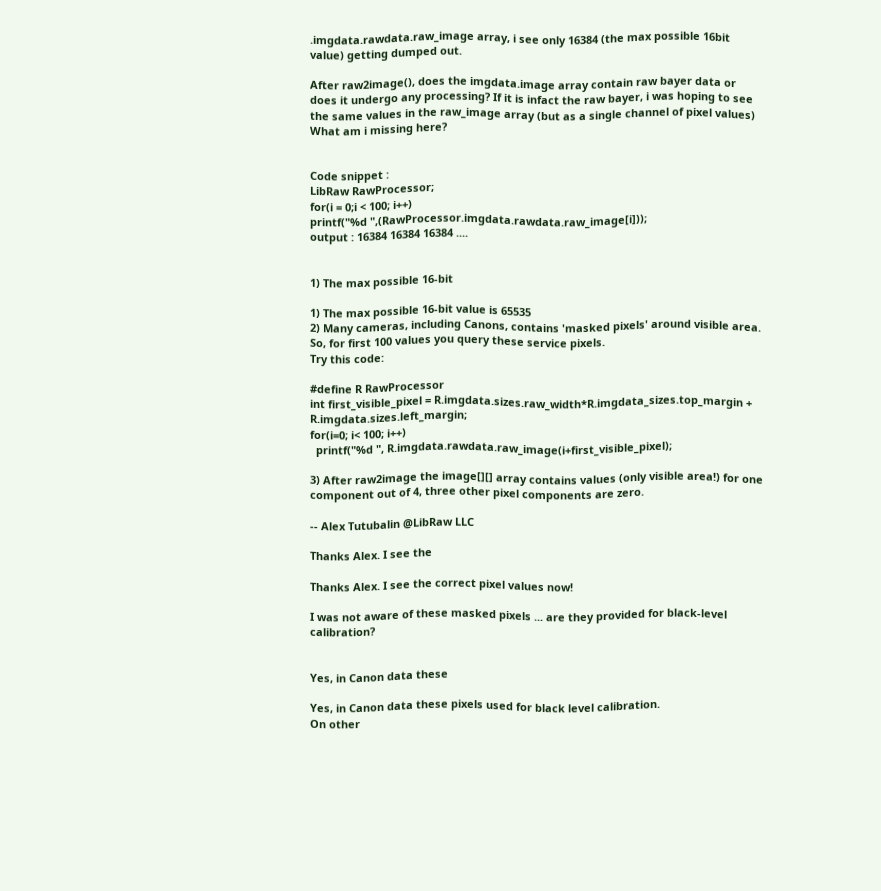.imgdata.rawdata.raw_image array, i see only 16384 (the max possible 16bit value) getting dumped out.

After raw2image(), does the imgdata.image array contain raw bayer data or does it undergo any processing? If it is infact the raw bayer, i was hoping to see the same values in the raw_image array (but as a single channel of pixel values) What am i missing here?


Code snippet :
LibRaw RawProcessor;
for(i = 0;i < 100; i++)
printf("%d ",(RawProcessor.imgdata.rawdata.raw_image[i]));
output : 16384 16384 16384 ....


1) The max possible 16-bit

1) The max possible 16-bit value is 65535
2) Many cameras, including Canons, contains 'masked pixels' around visible area. So, for first 100 values you query these service pixels.
Try this code:

#define R RawProcessor
int first_visible_pixel = R.imgdata.sizes.raw_width*R.imgdata_sizes.top_margin + R.imgdata.sizes.left_margin;
for(i=0; i< 100; i++)
  printf("%d ", R.imgdata.rawdata.raw_image(i+first_visible_pixel);

3) After raw2image the image[][] array contains values (only visible area!) for one component out of 4, three other pixel components are zero.

-- Alex Tutubalin @LibRaw LLC

Thanks Alex. I see the

Thanks Alex. I see the correct pixel values now!

I was not aware of these masked pixels ... are they provided for black-level calibration?


Yes, in Canon data these

Yes, in Canon data these pixels used for black level calibration.
On other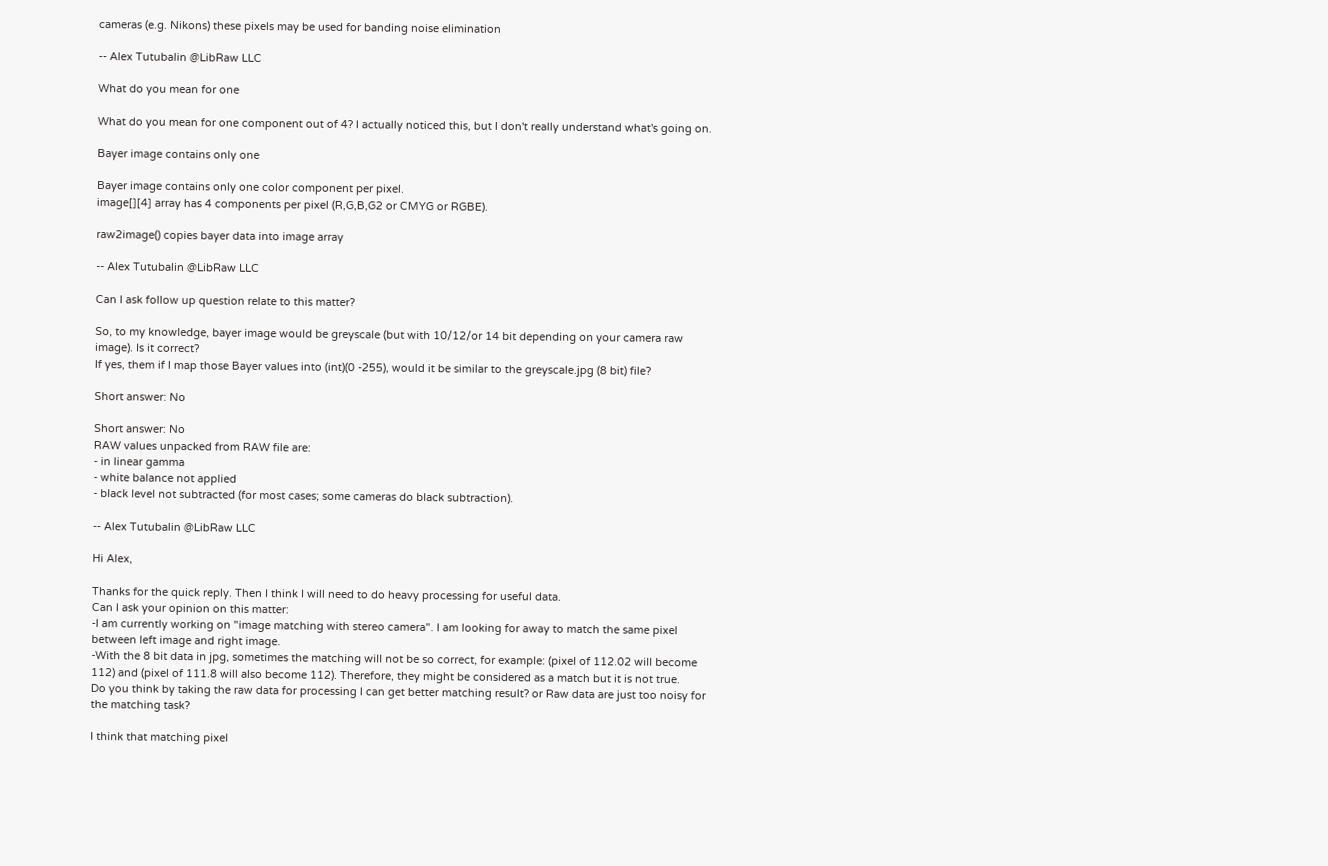cameras (e.g. Nikons) these pixels may be used for banding noise elimination

-- Alex Tutubalin @LibRaw LLC

What do you mean for one

What do you mean for one component out of 4? I actually noticed this, but I don't really understand what's going on.

Bayer image contains only one

Bayer image contains only one color component per pixel.
image[][4] array has 4 components per pixel (R,G,B,G2 or CMYG or RGBE).

raw2image() copies bayer data into image array

-- Alex Tutubalin @LibRaw LLC

Can I ask follow up question relate to this matter?

So, to my knowledge, bayer image would be greyscale (but with 10/12/or 14 bit depending on your camera raw image). Is it correct?
If yes, them if I map those Bayer values into (int)(0 -255), would it be similar to the greyscale.jpg (8 bit) file?

Short answer: No

Short answer: No
RAW values unpacked from RAW file are:
- in linear gamma
- white balance not applied
- black level not subtracted (for most cases; some cameras do black subtraction).

-- Alex Tutubalin @LibRaw LLC

Hi Alex,

Thanks for the quick reply. Then I think I will need to do heavy processing for useful data.
Can I ask your opinion on this matter:
-I am currently working on "image matching with stereo camera". I am looking for away to match the same pixel between left image and right image.
-With the 8 bit data in jpg, sometimes the matching will not be so correct, for example: (pixel of 112.02 will become 112) and (pixel of 111.8 will also become 112). Therefore, they might be considered as a match but it is not true.
Do you think by taking the raw data for processing I can get better matching result? or Raw data are just too noisy for the matching task?

I think that matching pixel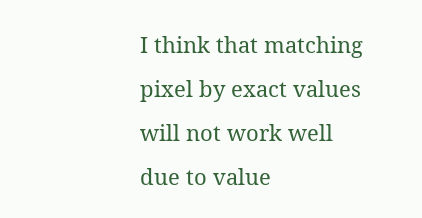I think that matching pixel by exact values will not work well due to value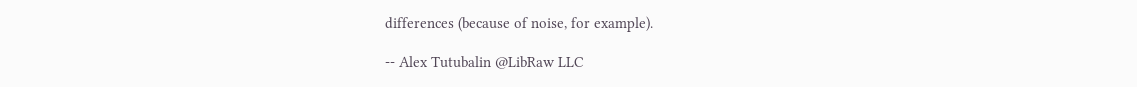differences (because of noise, for example).

-- Alex Tutubalin @LibRaw LLC